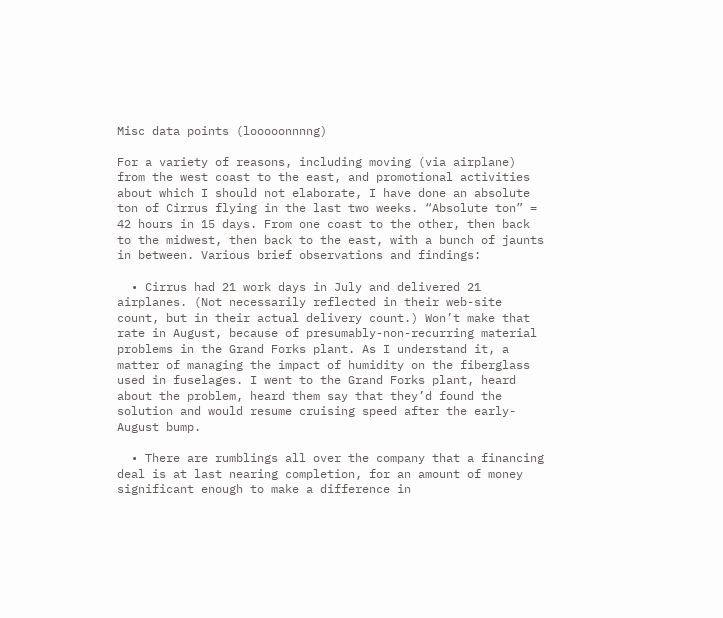Misc data points (looooonnnng)

For a variety of reasons, including moving (via airplane) from the west coast to the east, and promotional activities about which I should not elaborate, I have done an absolute ton of Cirrus flying in the last two weeks. “Absolute ton” = 42 hours in 15 days. From one coast to the other, then back to the midwest, then back to the east, with a bunch of jaunts in between. Various brief observations and findings:

  • Cirrus had 21 work days in July and delivered 21 airplanes. (Not necessarily reflected in their web-site count, but in their actual delivery count.) Won’t make that rate in August, because of presumably-non-recurring material problems in the Grand Forks plant. As I understand it, a matter of managing the impact of humidity on the fiberglass used in fuselages. I went to the Grand Forks plant, heard about the problem, heard them say that they’d found the solution and would resume cruising speed after the early-August bump.

  • There are rumblings all over the company that a financing deal is at last nearing completion, for an amount of money significant enough to make a difference in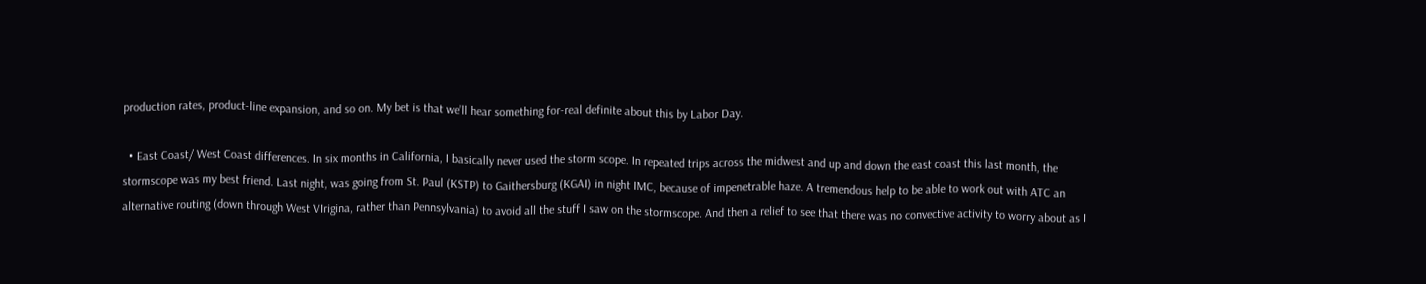production rates, product-line expansion, and so on. My bet is that we’ll hear something for-real definite about this by Labor Day.

  • East Coast/ West Coast differences. In six months in California, I basically never used the storm scope. In repeated trips across the midwest and up and down the east coast this last month, the stormscope was my best friend. Last night, was going from St. Paul (KSTP) to Gaithersburg (KGAI) in night IMC, because of impenetrable haze. A tremendous help to be able to work out with ATC an alternative routing (down through West VIrigina, rather than Pennsylvania) to avoid all the stuff I saw on the stormscope. And then a relief to see that there was no convective activity to worry about as I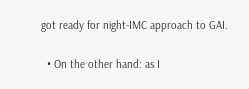got ready for night-IMC approach to GAI.

  • On the other hand: as I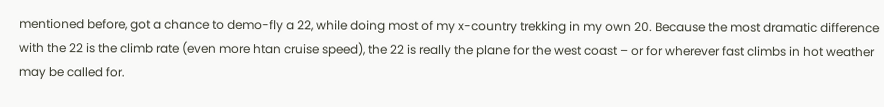mentioned before, got a chance to demo-fly a 22, while doing most of my x-country trekking in my own 20. Because the most dramatic difference with the 22 is the climb rate (even more htan cruise speed), the 22 is really the plane for the west coast – or for wherever fast climbs in hot weather may be called for.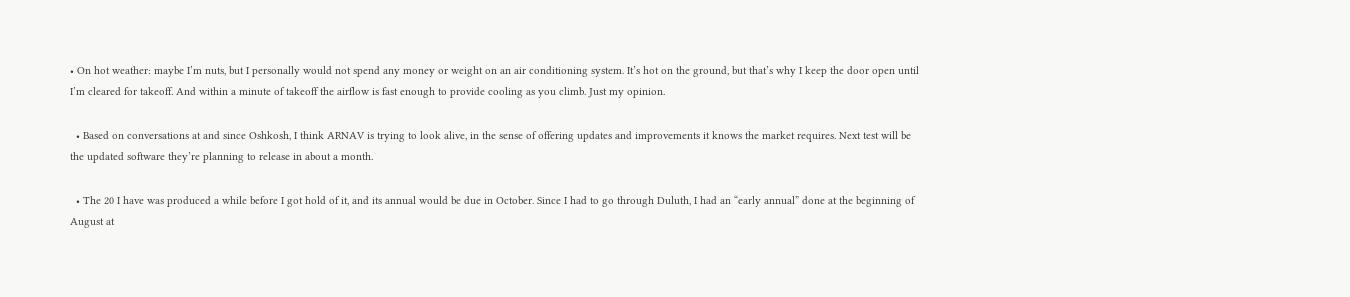• On hot weather: maybe I’m nuts, but I personally would not spend any money or weight on an air conditioning system. It’s hot on the ground, but that’s why I keep the door open until I’m cleared for takeoff. And within a minute of takeoff the airflow is fast enough to provide cooling as you climb. Just my opinion.

  • Based on conversations at and since Oshkosh, I think ARNAV is trying to look alive, in the sense of offering updates and improvements it knows the market requires. Next test will be the updated software they’re planning to release in about a month.

  • The 20 I have was produced a while before I got hold of it, and its annual would be due in October. Since I had to go through Duluth, I had an “early annual” done at the beginning of August at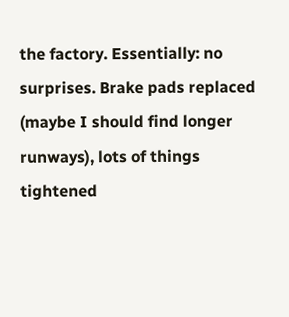the factory. Essentially: no surprises. Brake pads replaced (maybe I should find longer runways), lots of things tightened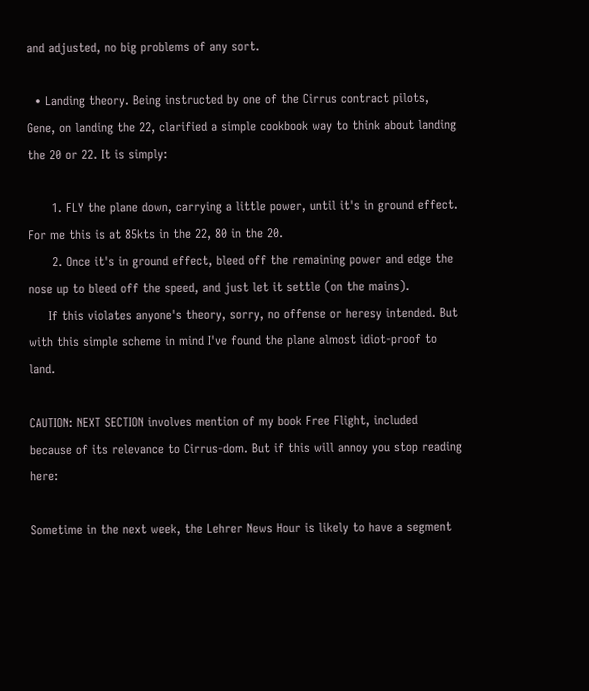and adjusted, no big problems of any sort.

  • Landing theory. Being instructed by one of the Cirrus contract pilots, Gene, on landing the 22, clarified a simple cookbook way to think about landing the 20 or 22. It is simply:

      1. FLY the plane down, carrying a little power, until it's in ground effect. For me this is at 85kts in the 22, 80 in the 20.
      2. Once it's in ground effect, bleed off the remaining power and edge the nose up to bleed off the speed, and just let it settle (on the mains).
     If this violates anyone's theory, sorry, no offense or heresy intended. But with this simple scheme in mind I've found the plane almost idiot-proof to land.

CAUTION: NEXT SECTION involves mention of my book Free Flight, included because of its relevance to Cirrus-dom. But if this will annoy you stop reading here:

Sometime in the next week, the Lehrer News Hour is likely to have a segment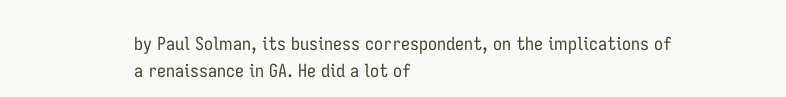by Paul Solman, its business correspondent, on the implications of a renaissance in GA. He did a lot of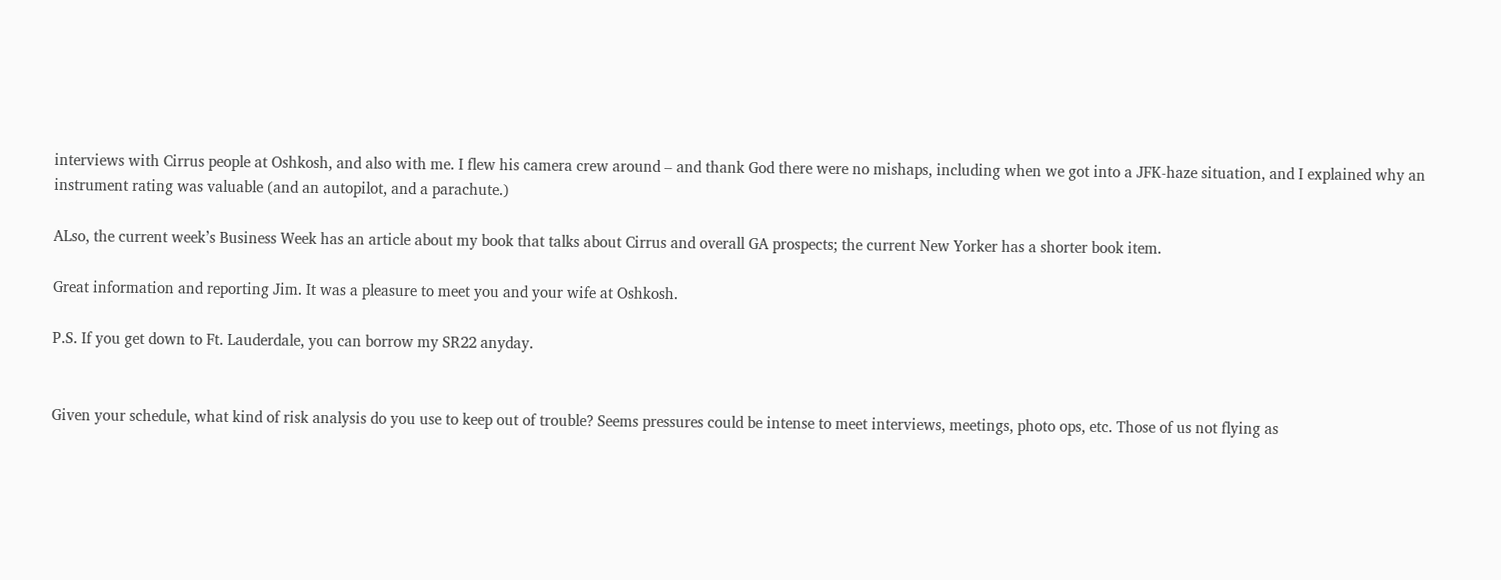interviews with Cirrus people at Oshkosh, and also with me. I flew his camera crew around – and thank God there were no mishaps, including when we got into a JFK-haze situation, and I explained why an instrument rating was valuable (and an autopilot, and a parachute.)

ALso, the current week’s Business Week has an article about my book that talks about Cirrus and overall GA prospects; the current New Yorker has a shorter book item.

Great information and reporting Jim. It was a pleasure to meet you and your wife at Oshkosh.

P.S. If you get down to Ft. Lauderdale, you can borrow my SR22 anyday.


Given your schedule, what kind of risk analysis do you use to keep out of trouble? Seems pressures could be intense to meet interviews, meetings, photo ops, etc. Those of us not flying as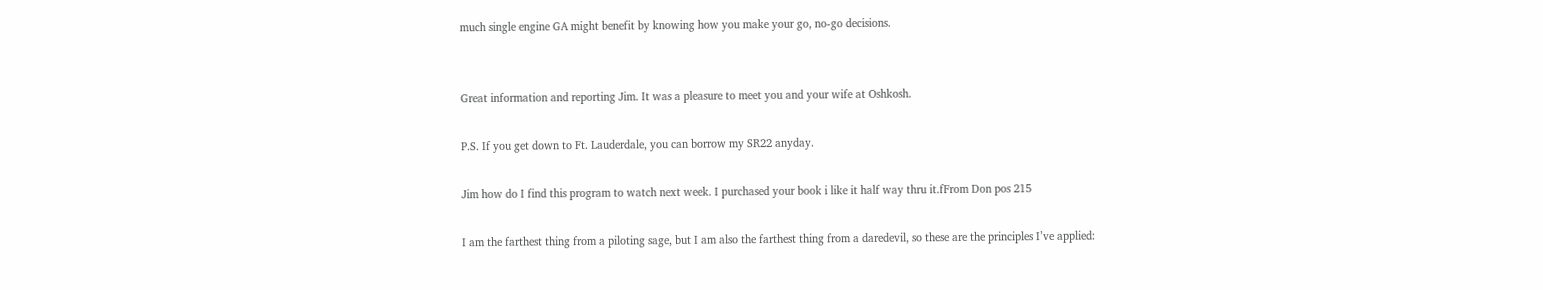much single engine GA might benefit by knowing how you make your go, no-go decisions.


Great information and reporting Jim. It was a pleasure to meet you and your wife at Oshkosh.

P.S. If you get down to Ft. Lauderdale, you can borrow my SR22 anyday.

Jim how do I find this program to watch next week. I purchased your book i like it half way thru it.fFrom Don pos 215

I am the farthest thing from a piloting sage, but I am also the farthest thing from a daredevil, so these are the principles I’ve applied: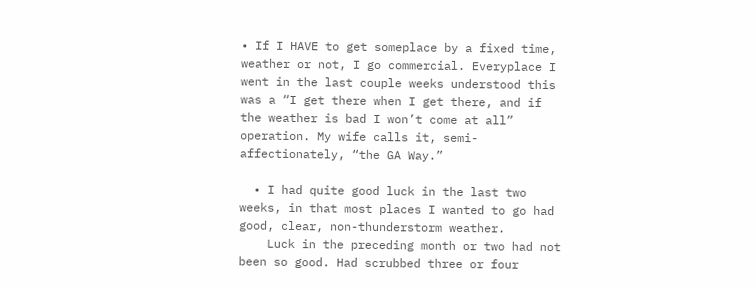• If I HAVE to get someplace by a fixed time, weather or not, I go commercial. Everyplace I went in the last couple weeks understood this was a “I get there when I get there, and if the weather is bad I won’t come at all” operation. My wife calls it, semi-affectionately, “the GA Way.”

  • I had quite good luck in the last two weeks, in that most places I wanted to go had good, clear, non-thunderstorm weather.
    Luck in the preceding month or two had not been so good. Had scrubbed three or four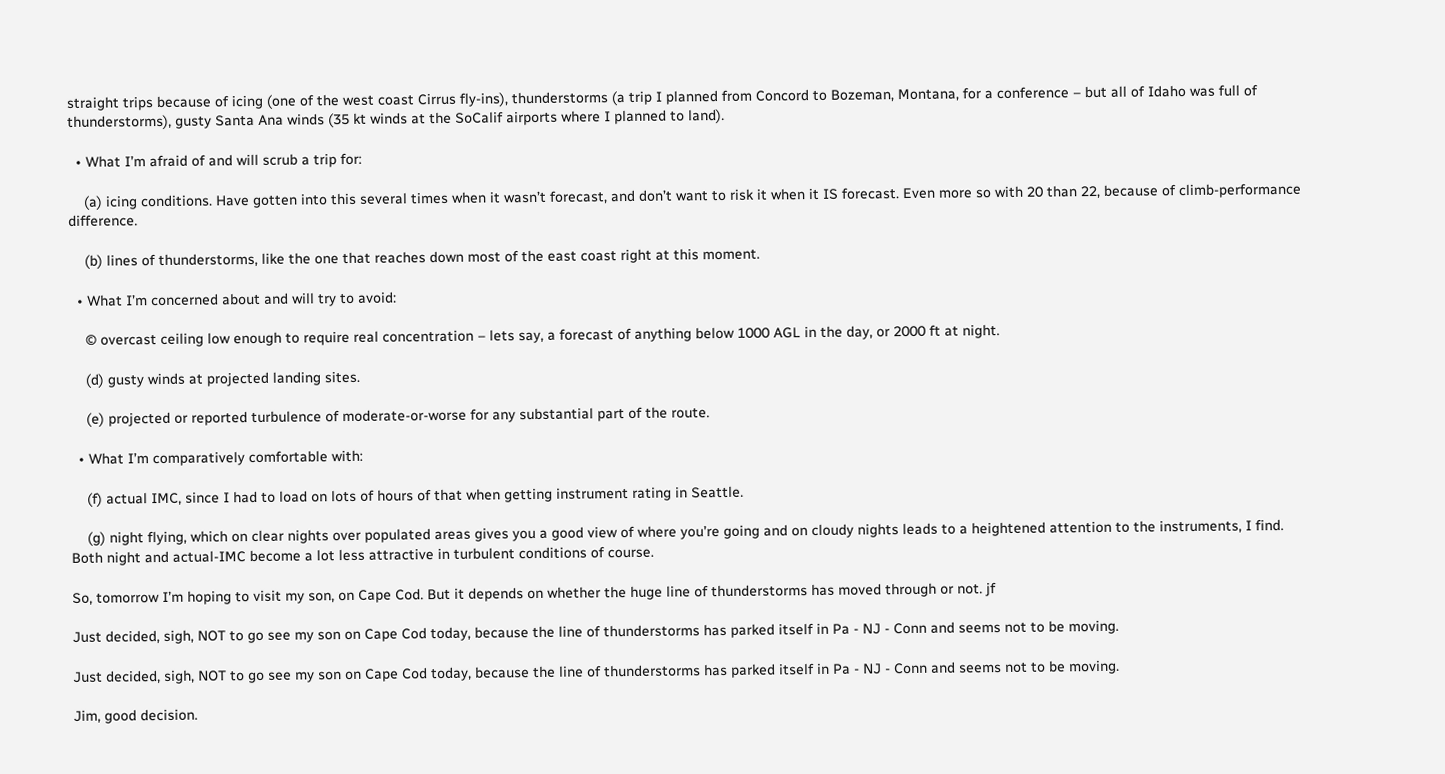straight trips because of icing (one of the west coast Cirrus fly-ins), thunderstorms (a trip I planned from Concord to Bozeman, Montana, for a conference – but all of Idaho was full of thunderstorms), gusty Santa Ana winds (35 kt winds at the SoCalif airports where I planned to land).

  • What I’m afraid of and will scrub a trip for:

    (a) icing conditions. Have gotten into this several times when it wasn’t forecast, and don’t want to risk it when it IS forecast. Even more so with 20 than 22, because of climb-performance difference.

    (b) lines of thunderstorms, like the one that reaches down most of the east coast right at this moment.

  • What I’m concerned about and will try to avoid:

    © overcast ceiling low enough to require real concentration – lets say, a forecast of anything below 1000 AGL in the day, or 2000 ft at night.

    (d) gusty winds at projected landing sites.

    (e) projected or reported turbulence of moderate-or-worse for any substantial part of the route.

  • What I’m comparatively comfortable with:

    (f) actual IMC, since I had to load on lots of hours of that when getting instrument rating in Seattle.

    (g) night flying, which on clear nights over populated areas gives you a good view of where you’re going and on cloudy nights leads to a heightened attention to the instruments, I find. Both night and actual-IMC become a lot less attractive in turbulent conditions of course.

So, tomorrow I’m hoping to visit my son, on Cape Cod. But it depends on whether the huge line of thunderstorms has moved through or not. jf

Just decided, sigh, NOT to go see my son on Cape Cod today, because the line of thunderstorms has parked itself in Pa - NJ - Conn and seems not to be moving.

Just decided, sigh, NOT to go see my son on Cape Cod today, because the line of thunderstorms has parked itself in Pa - NJ - Conn and seems not to be moving.

Jim, good decision.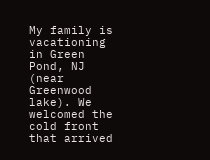My family is vacationing in Green Pond, NJ (near Greenwood lake). We welcomed the cold front that arrived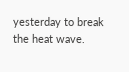yesterday to break the heat wave.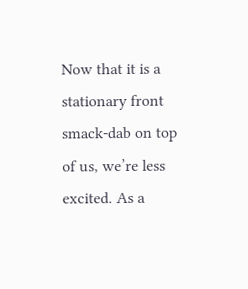Now that it is a stationary front smack-dab on top of us, we’re less excited. As a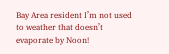Bay Area resident I’m not used to weather that doesn’t evaporate by Noon!